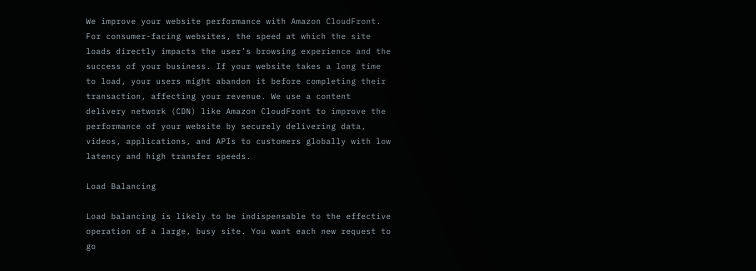We improve your website performance with Amazon CloudFront. For consumer-facing websites, the speed at which the site loads directly impacts the user’s browsing experience and the success of your business. If your website takes a long time to load, your users might abandon it before completing their transaction, affecting your revenue. We use a content delivery network (CDN) like Amazon CloudFront to improve the performance of your website by securely delivering data, videos, applications, and APIs to customers globally with low latency and high transfer speeds.

Load Balancing

Load balancing is likely to be indispensable to the effective operation of a large, busy site. You want each new request to go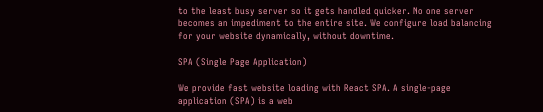to the least busy server so it gets handled quicker. No one server becomes an impediment to the entire site. We configure load balancing for your website dynamically, without downtime.

SPA (Single Page Application)

We provide fast website loading with React SPA. A single-page application (SPA) is a web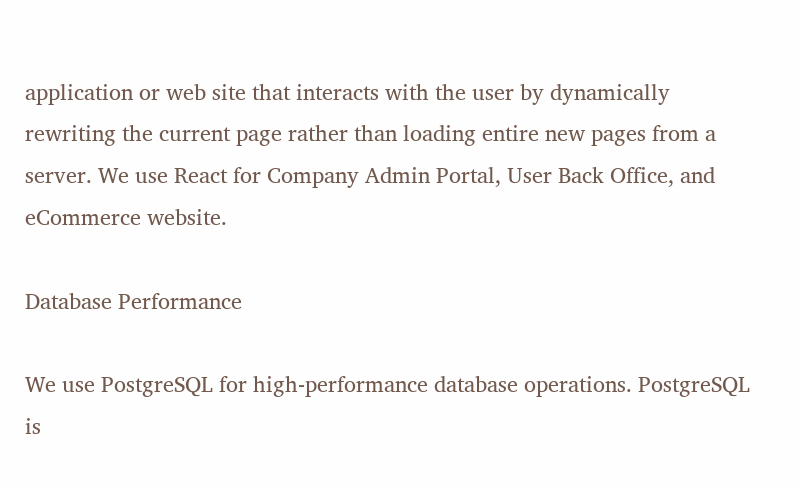application or web site that interacts with the user by dynamically rewriting the current page rather than loading entire new pages from a server. We use React for Company Admin Portal, User Back Office, and eCommerce website.

Database Performance

We use PostgreSQL for high-performance database operations. PostgreSQL is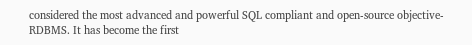considered the most advanced and powerful SQL compliant and open-source objective-RDBMS. It has become the first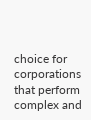choice for corporations that perform complex and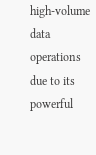high-volume data operations due to its powerful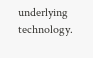underlying technology.